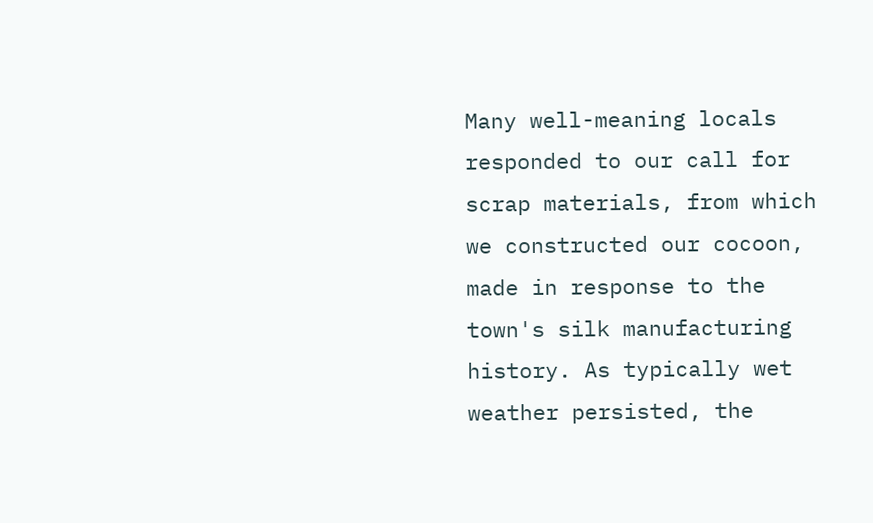Many well-meaning locals responded to our call for scrap materials, from which we constructed our cocoon, made in response to the town's silk manufacturing history. As typically wet weather persisted, the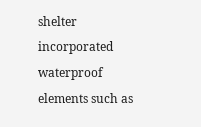shelter incorporated waterproof elements such as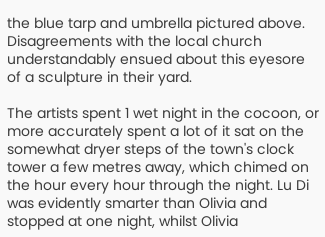the blue tarp and umbrella pictured above. Disagreements with the local church understandably ensued about this eyesore of a sculpture in their yard.

The artists spent 1 wet night in the cocoon, or more accurately spent a lot of it sat on the somewhat dryer steps of the town's clock tower a few metres away, which chimed on the hour every hour through the night. Lu Di was evidently smarter than Olivia and stopped at one night, whilst Olivia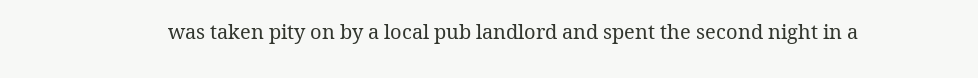was taken pity on by a local pub landlord and spent the second night in a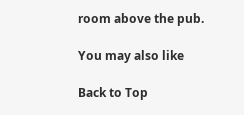room above the pub.

You may also like

Back to Top